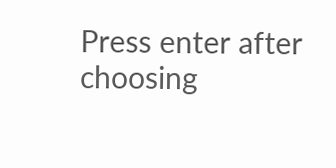Press enter after choosing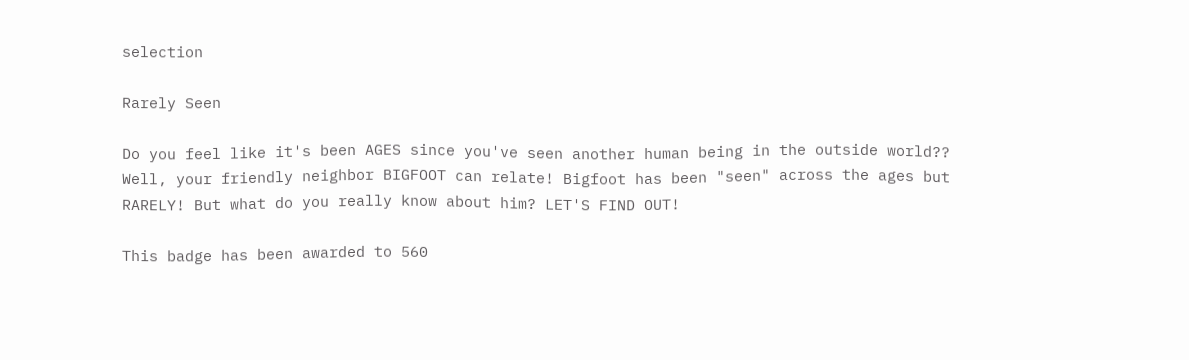selection

Rarely Seen

Do you feel like it's been AGES since you've seen another human being in the outside world?? Well, your friendly neighbor BIGFOOT can relate! Bigfoot has been "seen" across the ages but RARELY! But what do you really know about him? LET'S FIND OUT!

This badge has been awarded to 560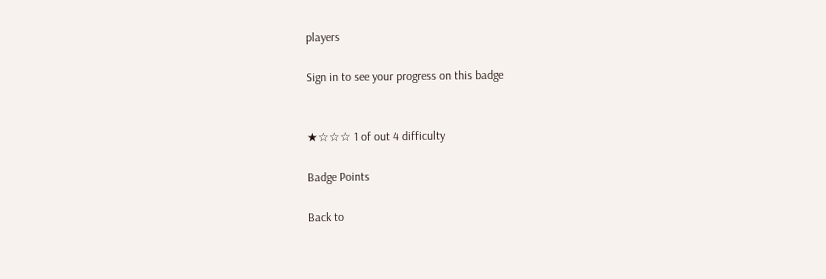players

Sign in to see your progress on this badge


★☆☆☆ 1 of out 4 difficulty

Badge Points

Back to